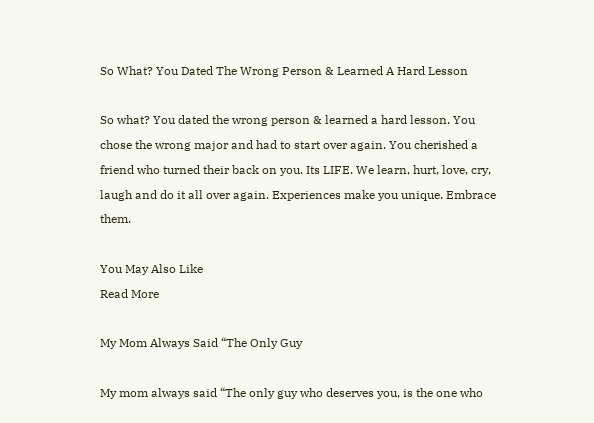So What? You Dated The Wrong Person & Learned A Hard Lesson

So what? You dated the wrong person & learned a hard lesson. You chose the wrong major and had to start over again. You cherished a friend who turned their back on you. Its LIFE. We learn, hurt, love, cry, laugh and do it all over again. Experiences make you unique. Embrace them.

You May Also Like
Read More

My Mom Always Said “The Only Guy

My mom always said “The only guy who deserves you, is the one who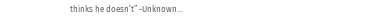thinks he doesn’t” -Unknown…